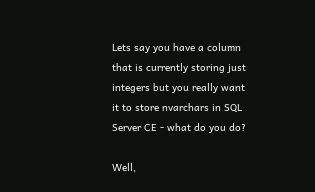Lets say you have a column that is currently storing just integers but you really want it to store nvarchars in SQL Server CE - what do you do?

Well,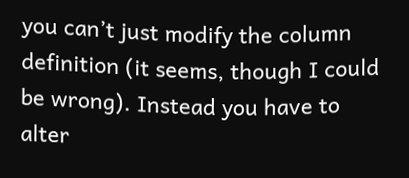you can’t just modify the column definition (it seems, though I could be wrong). Instead you have to alter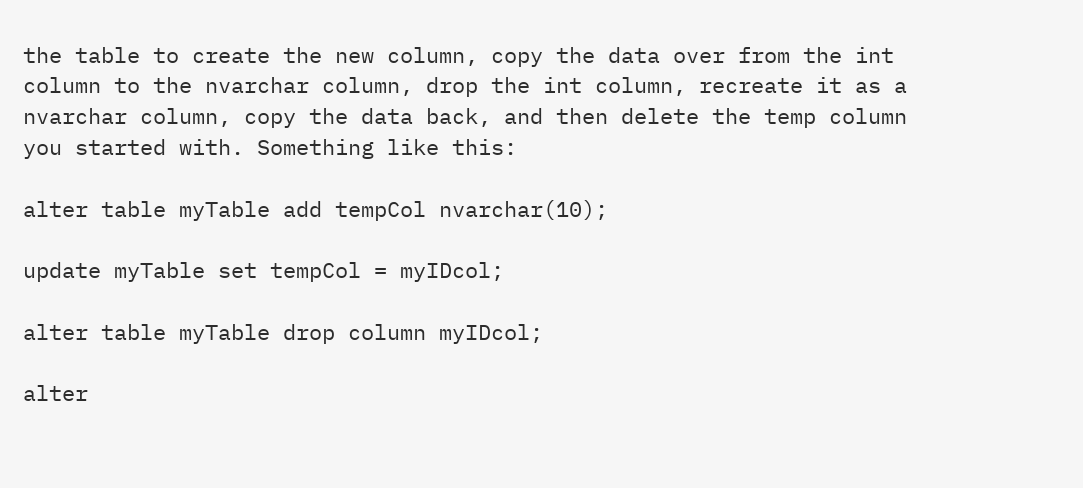the table to create the new column, copy the data over from the int column to the nvarchar column, drop the int column, recreate it as a nvarchar column, copy the data back, and then delete the temp column you started with. Something like this:

alter table myTable add tempCol nvarchar(10);

update myTable set tempCol = myIDcol;

alter table myTable drop column myIDcol;

alter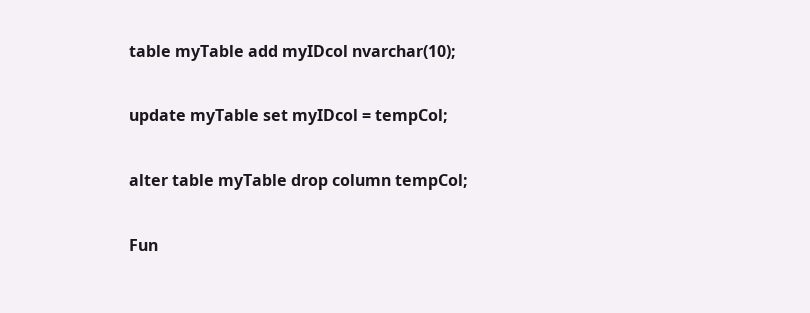table myTable add myIDcol nvarchar(10);

update myTable set myIDcol = tempCol;

alter table myTable drop column tempCol;

Fun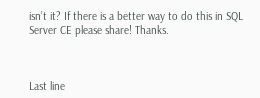isn’t it? If there is a better way to do this in SQL Server CE please share! Thanks.



Last line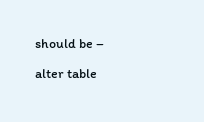should be –

alter table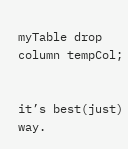myTable drop column tempCol;


it’s best(just) way.